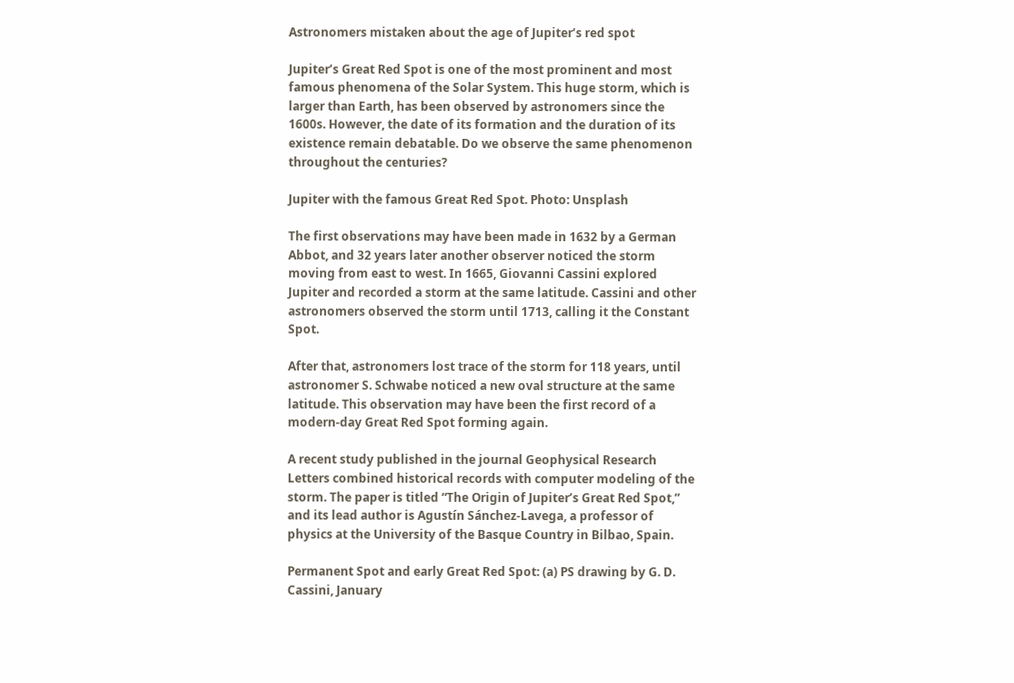Astronomers mistaken about the age of Jupiter’s red spot

Jupiter’s Great Red Spot is one of the most prominent and most famous phenomena of the Solar System. This huge storm, which is larger than Earth, has been observed by astronomers since the 1600s. However, the date of its formation and the duration of its existence remain debatable. Do we observe the same phenomenon throughout the centuries?

Jupiter with the famous Great Red Spot. Photo: Unsplash

The first observations may have been made in 1632 by a German Abbot, and 32 years later another observer noticed the storm moving from east to west. In 1665, Giovanni Cassini explored Jupiter and recorded a storm at the same latitude. Cassini and other astronomers observed the storm until 1713, calling it the Constant Spot.

After that, astronomers lost trace of the storm for 118 years, until astronomer S. Schwabe noticed a new oval structure at the same latitude. This observation may have been the first record of a modern-day Great Red Spot forming again.

A recent study published in the journal Geophysical Research Letters combined historical records with computer modeling of the storm. The paper is titled “The Origin of Jupiter’s Great Red Spot,” and its lead author is Agustín Sánchez-Lavega, a professor of physics at the University of the Basque Country in Bilbao, Spain.

Permanent Spot and early Great Red Spot: (a) PS drawing by G. D. Cassini, January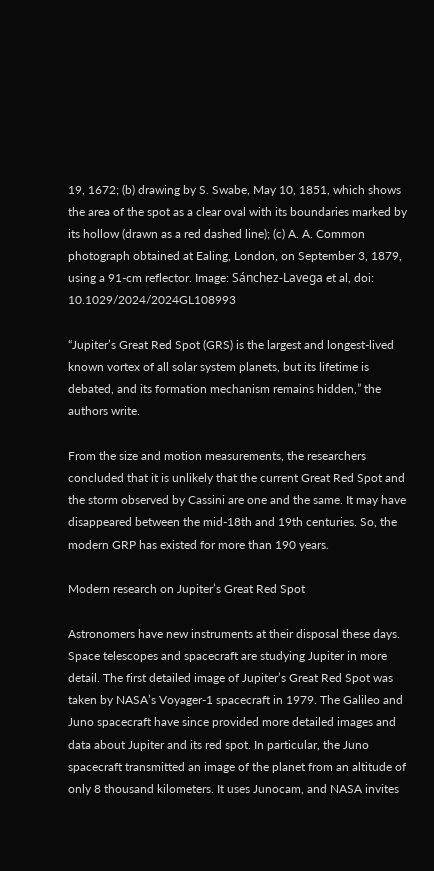19, 1672; (b) drawing by S. Swabe, May 10, 1851, which shows the area of the spot as a clear oval with its boundaries marked by its hollow (drawn as a red dashed line); (c) A. A. Common photograph obtained at Ealing, London, on September 3, 1879, using a 91-cm reflector. Image: Sánchez-Lavega et al, doi: 10.1029/2024/2024GL108993

“Jupiter’s Great Red Spot (GRS) is the largest and longest-lived known vortex of all solar system planets, but its lifetime is debated, and its formation mechanism remains hidden,” the authors write.

From the size and motion measurements, the researchers concluded that it is unlikely that the current Great Red Spot and the storm observed by Cassini are one and the same. It may have disappeared between the mid-18th and 19th centuries. So, the modern GRP has existed for more than 190 years.

Modern research on Jupiter’s Great Red Spot

Astronomers have new instruments at their disposal these days. Space telescopes and spacecraft are studying Jupiter in more detail. The first detailed image of Jupiter’s Great Red Spot was taken by NASA’s Voyager-1 spacecraft in 1979. The Galileo and Juno spacecraft have since provided more detailed images and data about Jupiter and its red spot. In particular, the Juno spacecraft transmitted an image of the planet from an altitude of only 8 thousand kilometers. It uses Junocam, and NASA invites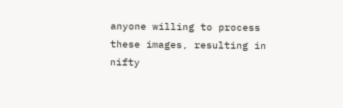anyone willing to process these images, resulting in nifty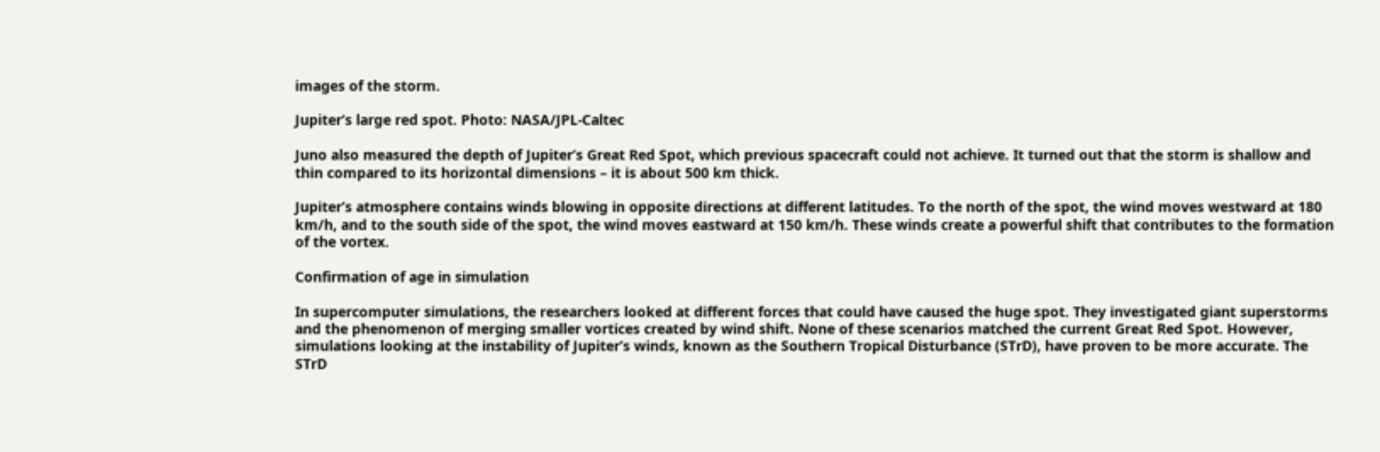images of the storm.

Jupiter’s large red spot. Photo: NASA/JPL-Caltec

Juno also measured the depth of Jupiter’s Great Red Spot, which previous spacecraft could not achieve. It turned out that the storm is shallow and thin compared to its horizontal dimensions – it is about 500 km thick.

Jupiter’s atmosphere contains winds blowing in opposite directions at different latitudes. To the north of the spot, the wind moves westward at 180 km/h, and to the south side of the spot, the wind moves eastward at 150 km/h. These winds create a powerful shift that contributes to the formation of the vortex.

Confirmation of age in simulation

In supercomputer simulations, the researchers looked at different forces that could have caused the huge spot. They investigated giant superstorms and the phenomenon of merging smaller vortices created by wind shift. None of these scenarios matched the current Great Red Spot. However, simulations looking at the instability of Jupiter’s winds, known as the Southern Tropical Disturbance (STrD), have proven to be more accurate. The STrD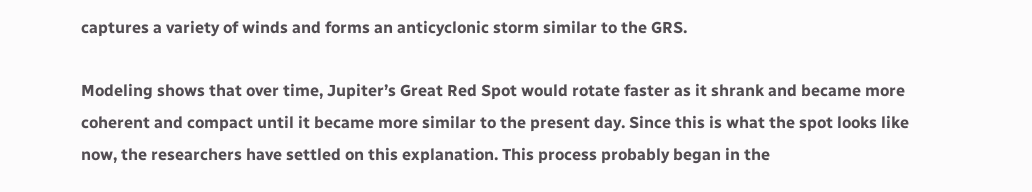captures a variety of winds and forms an anticyclonic storm similar to the GRS.

Modeling shows that over time, Jupiter’s Great Red Spot would rotate faster as it shrank and became more coherent and compact until it became more similar to the present day. Since this is what the spot looks like now, the researchers have settled on this explanation. This process probably began in the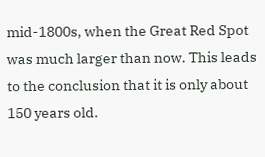mid-1800s, when the Great Red Spot was much larger than now. This leads to the conclusion that it is only about 150 years old.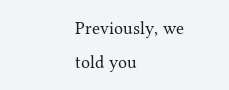Previously, we told you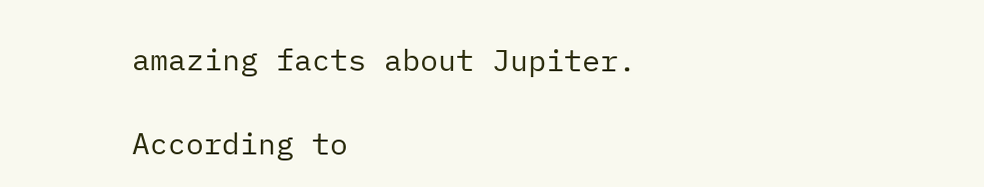amazing facts about Jupiter.

According to